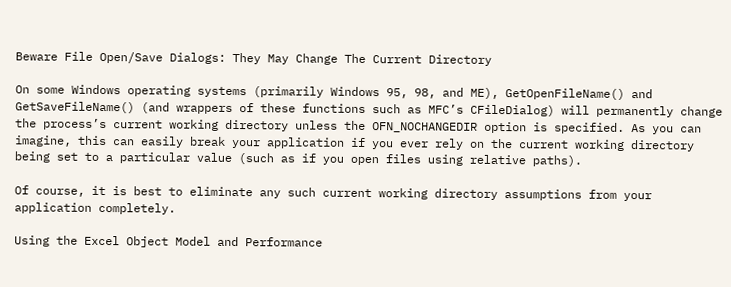Beware File Open/Save Dialogs: They May Change The Current Directory

On some Windows operating systems (primarily Windows 95, 98, and ME), GetOpenFileName() and GetSaveFileName() (and wrappers of these functions such as MFC’s CFileDialog) will permanently change the process’s current working directory unless the OFN_NOCHANGEDIR option is specified. As you can imagine, this can easily break your application if you ever rely on the current working directory being set to a particular value (such as if you open files using relative paths).

Of course, it is best to eliminate any such current working directory assumptions from your application completely.

Using the Excel Object Model and Performance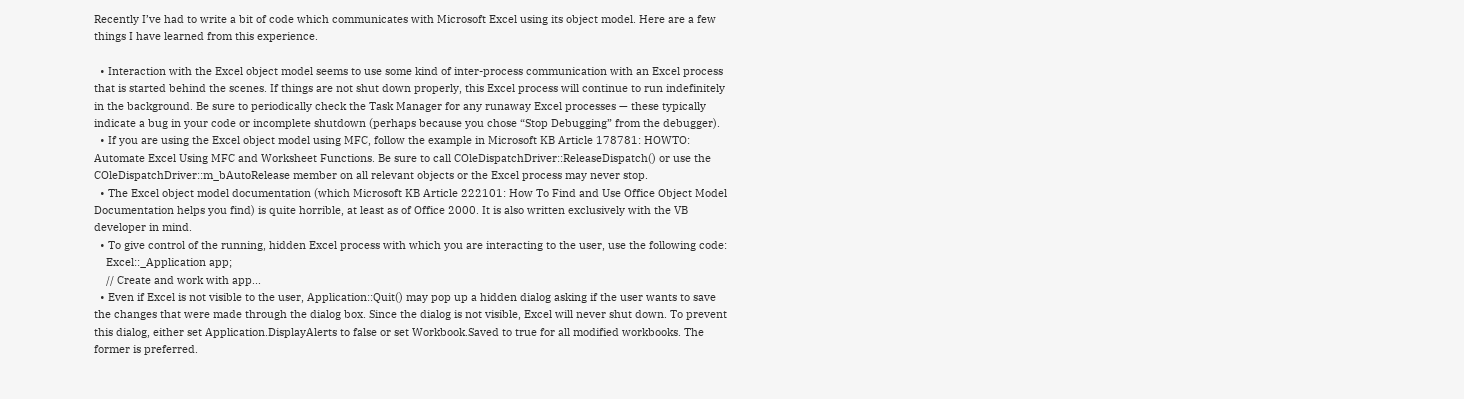Recently I’ve had to write a bit of code which communicates with Microsoft Excel using its object model. Here are a few things I have learned from this experience.

  • Interaction with the Excel object model seems to use some kind of inter-process communication with an Excel process that is started behind the scenes. If things are not shut down properly, this Excel process will continue to run indefinitely in the background. Be sure to periodically check the Task Manager for any runaway Excel processes — these typically indicate a bug in your code or incomplete shutdown (perhaps because you chose “Stop Debugging” from the debugger).
  • If you are using the Excel object model using MFC, follow the example in Microsoft KB Article 178781: HOWTO: Automate Excel Using MFC and Worksheet Functions. Be sure to call COleDispatchDriver::ReleaseDispatch() or use the COleDispatchDriver::m_bAutoRelease member on all relevant objects or the Excel process may never stop.
  • The Excel object model documentation (which Microsoft KB Article 222101: How To Find and Use Office Object Model Documentation helps you find) is quite horrible, at least as of Office 2000. It is also written exclusively with the VB developer in mind.
  • To give control of the running, hidden Excel process with which you are interacting to the user, use the following code:
    Excel::_Application app;
    // Create and work with app...
  • Even if Excel is not visible to the user, Application::Quit() may pop up a hidden dialog asking if the user wants to save the changes that were made through the dialog box. Since the dialog is not visible, Excel will never shut down. To prevent this dialog, either set Application.DisplayAlerts to false or set Workbook.Saved to true for all modified workbooks. The former is preferred.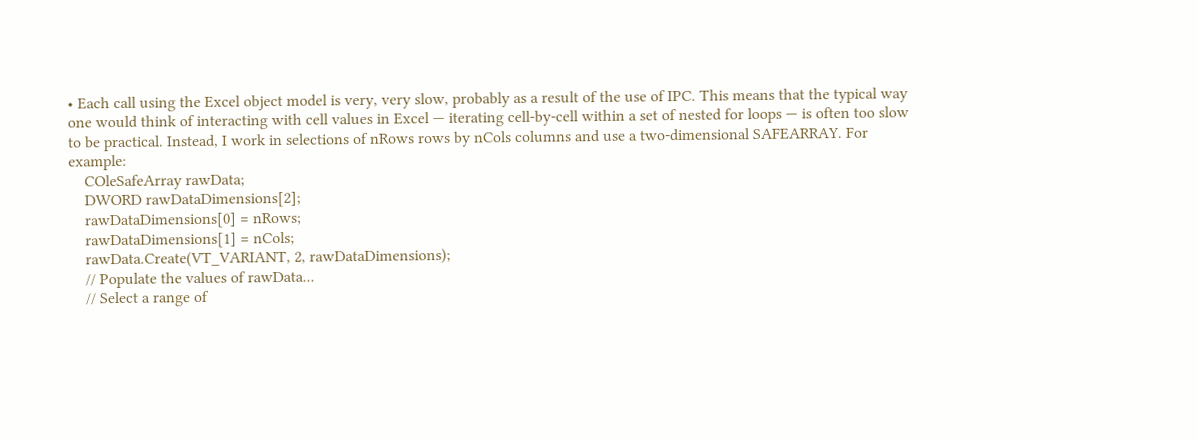• Each call using the Excel object model is very, very slow, probably as a result of the use of IPC. This means that the typical way one would think of interacting with cell values in Excel — iterating cell-by-cell within a set of nested for loops — is often too slow to be practical. Instead, I work in selections of nRows rows by nCols columns and use a two-dimensional SAFEARRAY. For example:
    COleSafeArray rawData;
    DWORD rawDataDimensions[2];
    rawDataDimensions[0] = nRows;
    rawDataDimensions[1] = nCols;
    rawData.Create(VT_VARIANT, 2, rawDataDimensions);
    // Populate the values of rawData...
    // Select a range of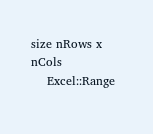size nRows x nCols
    Excel::Range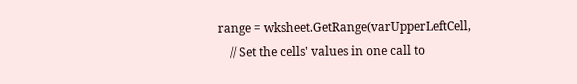range = wksheet.GetRange(varUpperLeftCell,
    // Set the cells' values in one call to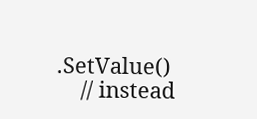.SetValue()
    // instead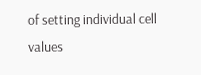of setting individual cell values